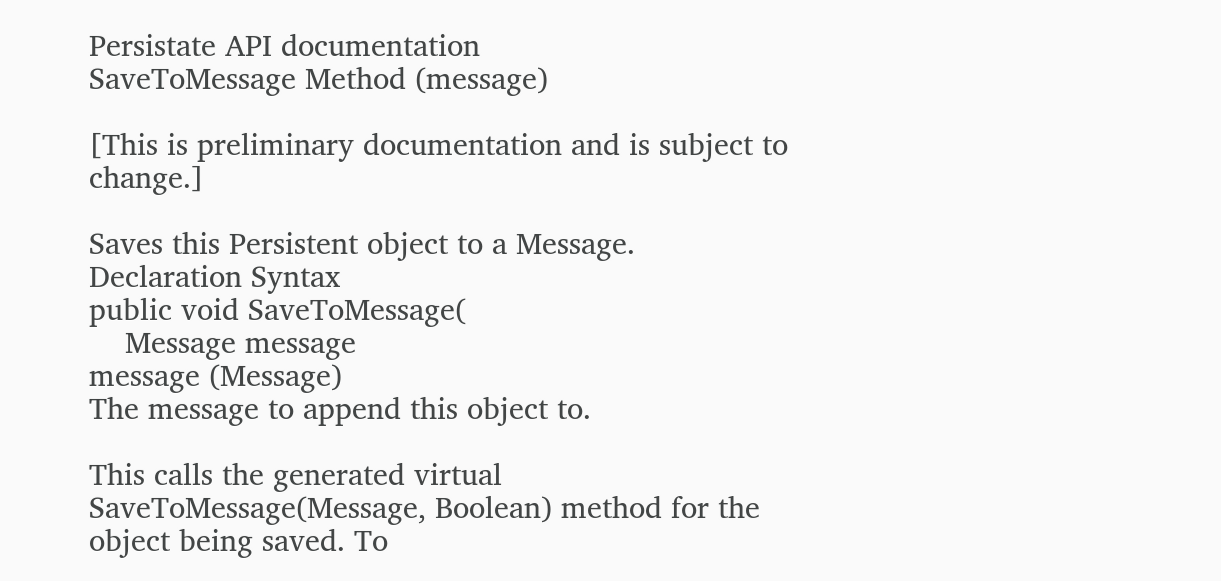Persistate API documentation
SaveToMessage Method (message)

[This is preliminary documentation and is subject to change.]

Saves this Persistent object to a Message.
Declaration Syntax
public void SaveToMessage(
    Message message
message (Message)
The message to append this object to.

This calls the generated virtual SaveToMessage(Message, Boolean) method for the object being saved. To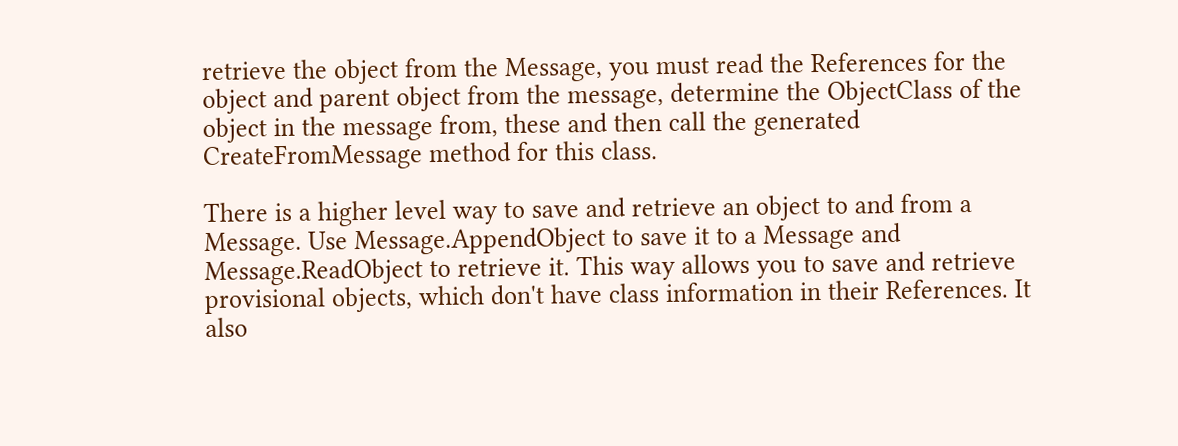retrieve the object from the Message, you must read the References for the object and parent object from the message, determine the ObjectClass of the object in the message from, these and then call the generated CreateFromMessage method for this class.

There is a higher level way to save and retrieve an object to and from a Message. Use Message.AppendObject to save it to a Message and Message.ReadObject to retrieve it. This way allows you to save and retrieve provisional objects, which don't have class information in their References. It also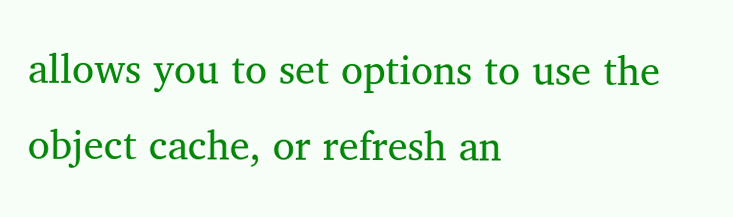allows you to set options to use the object cache, or refresh an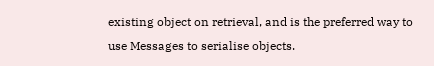existing object on retrieval, and is the preferred way to use Messages to serialise objects.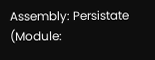Assembly: Persistate (Module: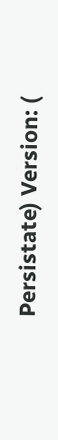Persistate) Version: (